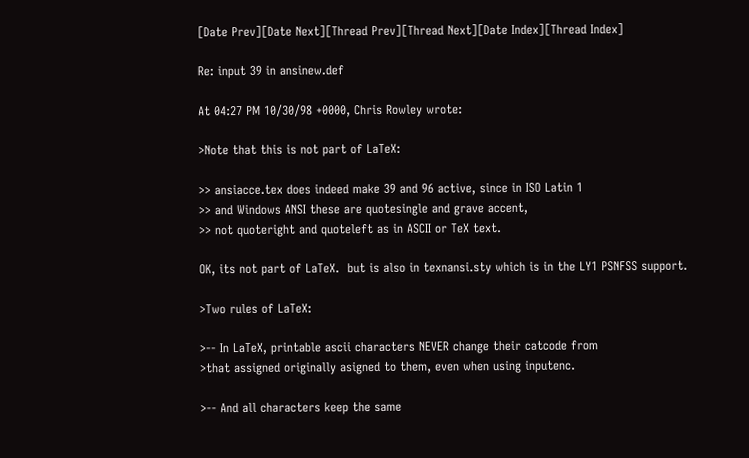[Date Prev][Date Next][Thread Prev][Thread Next][Date Index][Thread Index]

Re: input 39 in ansinew.def

At 04:27 PM 10/30/98 +0000, Chris Rowley wrote:

>Note that this is not part of LaTeX:

>> ansiacce.tex does indeed make 39 and 96 active, since in ISO Latin 1
>> and Windows ANSI these are quotesingle and grave accent,
>> not quoteright and quoteleft as in ASCII or TeX text.

OK, its not part of LaTeX.  but is also in texnansi.sty which is in the LY1 PSNFSS support.

>Two rules of LaTeX:

>-- In LaTeX, printable ascii characters NEVER change their catcode from
>that assigned originally asigned to them, even when using inputenc.

>-- And all characters keep the same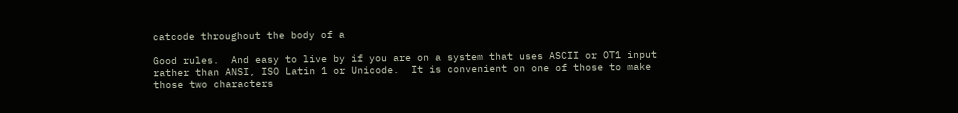catcode throughout the body of a

Good rules.  And easy to live by if you are on a system that uses ASCII or OT1 input
rather than ANSI, ISO Latin 1 or Unicode.  It is convenient on one of those to make
those two characters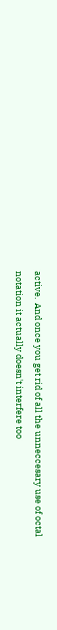active.  And once you get rid of all the unneccesary use of octal
notation it actually doesn't interfere too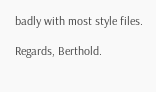badly with most style files.

Regards, Berthold.